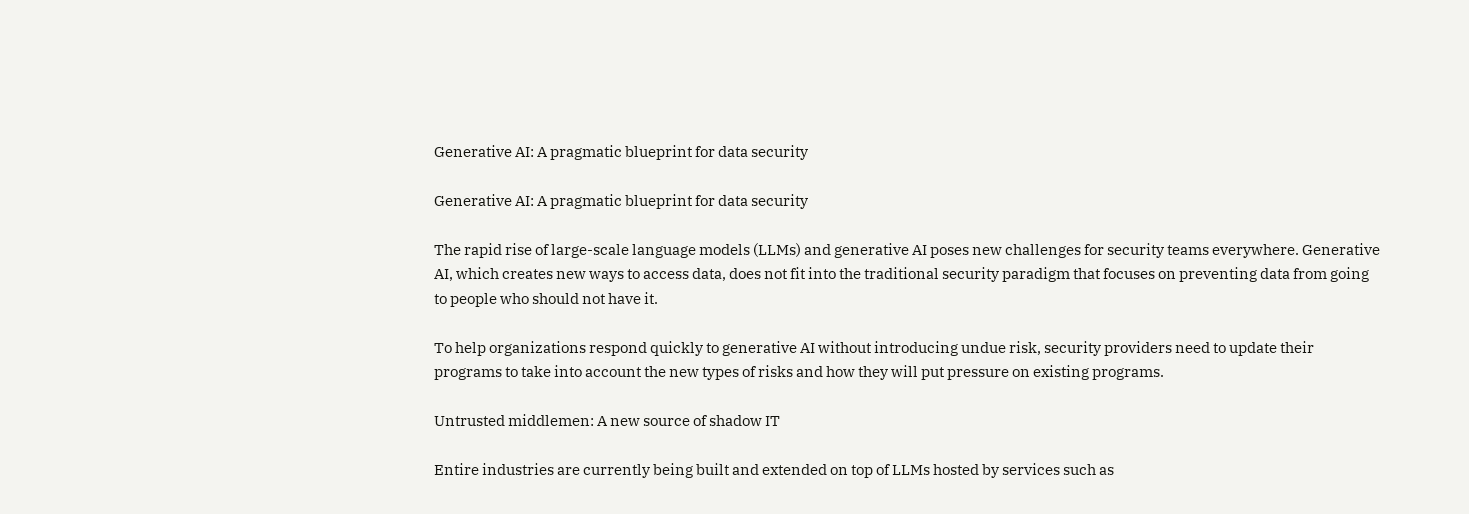Generative AI: A pragmatic blueprint for data security

Generative AI: A pragmatic blueprint for data security

The rapid rise of large-scale language models (LLMs) and generative AI poses new challenges for security teams everywhere. Generative AI, which creates new ways to access data, does not fit into the traditional security paradigm that focuses on preventing data from going to people who should not have it.

To help organizations respond quickly to generative AI without introducing undue risk, security providers need to update their programs to take into account the new types of risks and how they will put pressure on existing programs.

Untrusted middlemen: A new source of shadow IT

Entire industries are currently being built and extended on top of LLMs hosted by services such as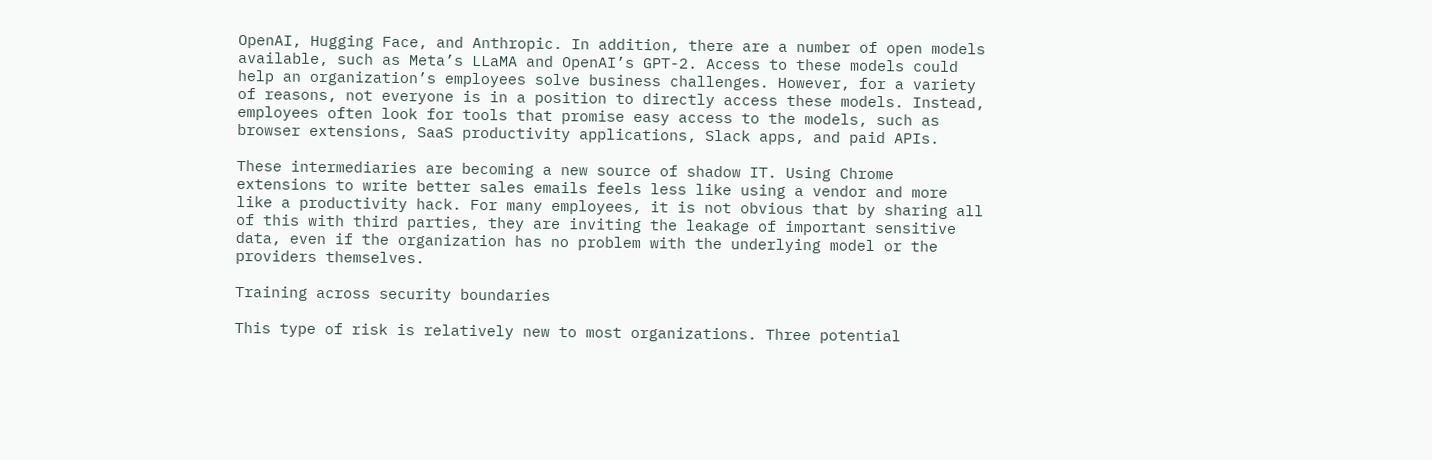OpenAI, Hugging Face, and Anthropic. In addition, there are a number of open models available, such as Meta’s LLaMA and OpenAI’s GPT-2. Access to these models could help an organization’s employees solve business challenges. However, for a variety of reasons, not everyone is in a position to directly access these models. Instead, employees often look for tools that promise easy access to the models, such as browser extensions, SaaS productivity applications, Slack apps, and paid APIs.

These intermediaries are becoming a new source of shadow IT. Using Chrome extensions to write better sales emails feels less like using a vendor and more like a productivity hack. For many employees, it is not obvious that by sharing all of this with third parties, they are inviting the leakage of important sensitive data, even if the organization has no problem with the underlying model or the providers themselves.

Training across security boundaries

This type of risk is relatively new to most organizations. Three potential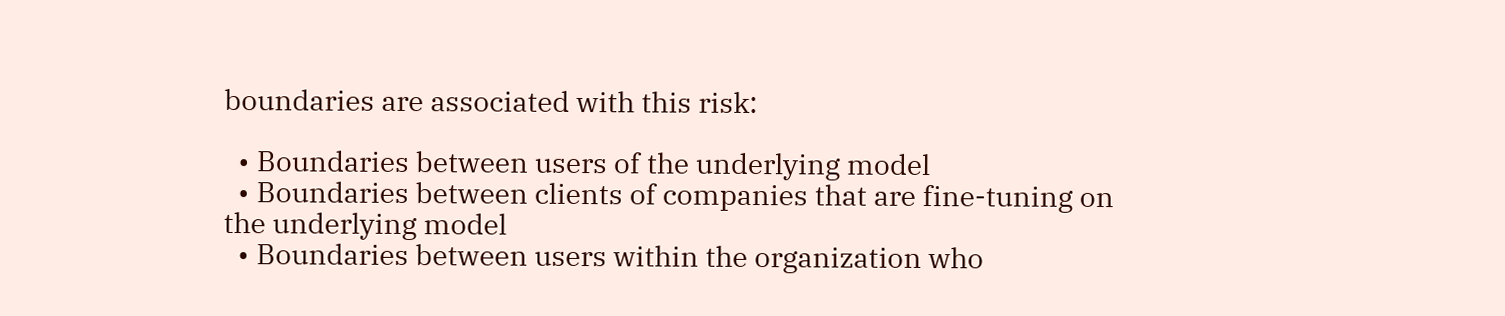boundaries are associated with this risk:

  • Boundaries between users of the underlying model
  • Boundaries between clients of companies that are fine-tuning on the underlying model
  • Boundaries between users within the organization who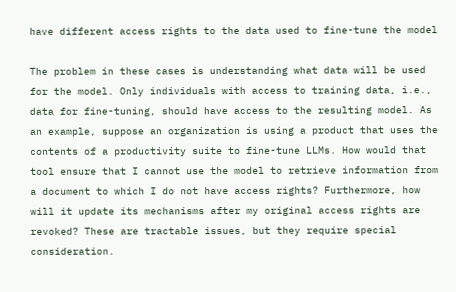have different access rights to the data used to fine-tune the model

The problem in these cases is understanding what data will be used for the model. Only individuals with access to training data, i.e., data for fine-tuning, should have access to the resulting model. As an example, suppose an organization is using a product that uses the contents of a productivity suite to fine-tune LLMs. How would that tool ensure that I cannot use the model to retrieve information from a document to which I do not have access rights? Furthermore, how will it update its mechanisms after my original access rights are revoked? These are tractable issues, but they require special consideration.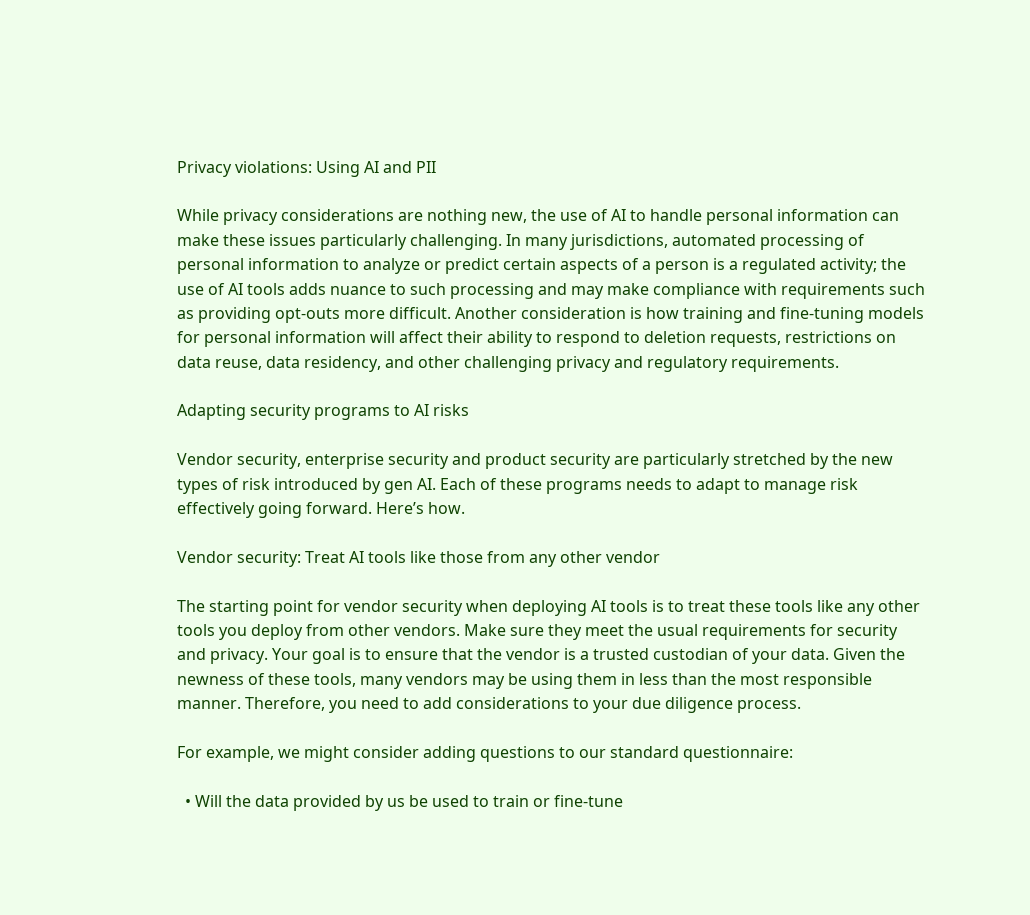Privacy violations: Using AI and PII

While privacy considerations are nothing new, the use of AI to handle personal information can make these issues particularly challenging. In many jurisdictions, automated processing of personal information to analyze or predict certain aspects of a person is a regulated activity; the use of AI tools adds nuance to such processing and may make compliance with requirements such as providing opt-outs more difficult. Another consideration is how training and fine-tuning models for personal information will affect their ability to respond to deletion requests, restrictions on data reuse, data residency, and other challenging privacy and regulatory requirements.

Adapting security programs to AI risks

Vendor security, enterprise security and product security are particularly stretched by the new types of risk introduced by gen AI. Each of these programs needs to adapt to manage risk effectively going forward. Here’s how.

Vendor security: Treat AI tools like those from any other vendor

The starting point for vendor security when deploying AI tools is to treat these tools like any other tools you deploy from other vendors. Make sure they meet the usual requirements for security and privacy. Your goal is to ensure that the vendor is a trusted custodian of your data. Given the newness of these tools, many vendors may be using them in less than the most responsible manner. Therefore, you need to add considerations to your due diligence process.

For example, we might consider adding questions to our standard questionnaire:

  • Will the data provided by us be used to train or fine-tune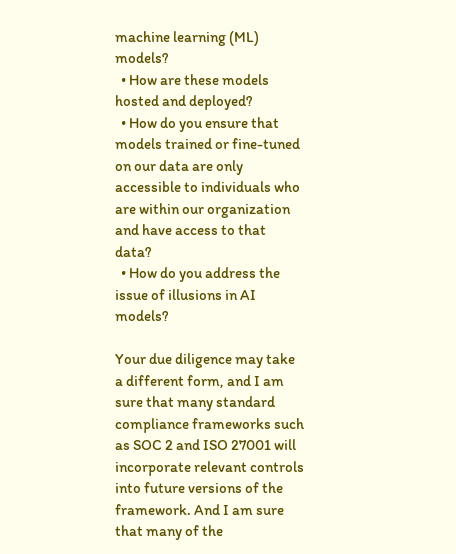machine learning (ML) models?
  • How are these models hosted and deployed?
  • How do you ensure that models trained or fine-tuned on our data are only accessible to individuals who are within our organization and have access to that data?
  • How do you address the issue of illusions in AI models?

Your due diligence may take a different form, and I am sure that many standard compliance frameworks such as SOC 2 and ISO 27001 will incorporate relevant controls into future versions of the framework. And I am sure that many of the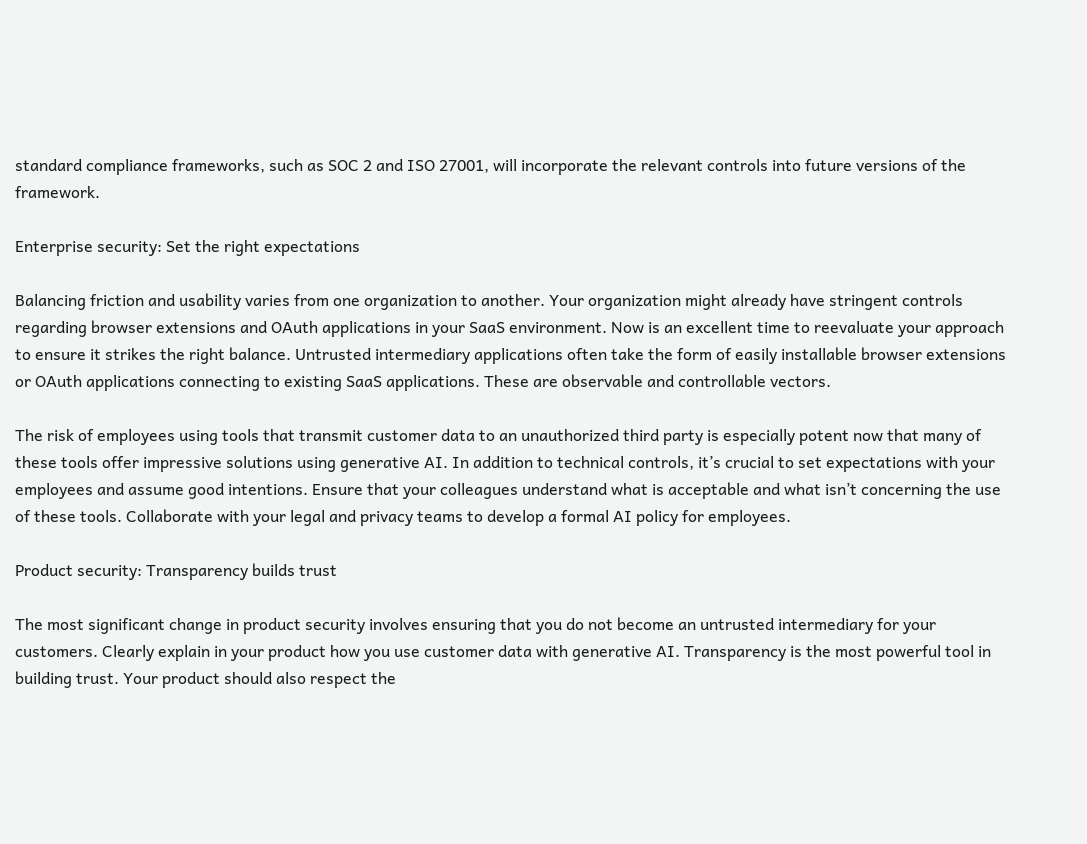standard compliance frameworks, such as SOC 2 and ISO 27001, will incorporate the relevant controls into future versions of the framework.

Enterprise security: Set the right expectations

Balancing friction and usability varies from one organization to another. Your organization might already have stringent controls regarding browser extensions and OAuth applications in your SaaS environment. Now is an excellent time to reevaluate your approach to ensure it strikes the right balance. Untrusted intermediary applications often take the form of easily installable browser extensions or OAuth applications connecting to existing SaaS applications. These are observable and controllable vectors.

The risk of employees using tools that transmit customer data to an unauthorized third party is especially potent now that many of these tools offer impressive solutions using generative AI. In addition to technical controls, it’s crucial to set expectations with your employees and assume good intentions. Ensure that your colleagues understand what is acceptable and what isn’t concerning the use of these tools. Collaborate with your legal and privacy teams to develop a formal AI policy for employees.

Product security: Transparency builds trust

The most significant change in product security involves ensuring that you do not become an untrusted intermediary for your customers. Clearly explain in your product how you use customer data with generative AI. Transparency is the most powerful tool in building trust. Your product should also respect the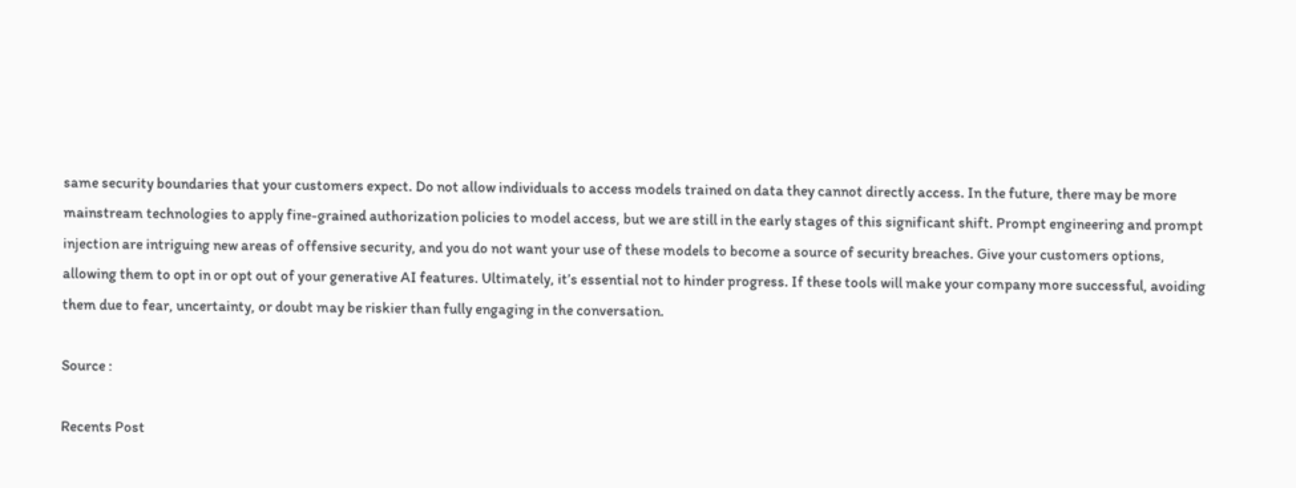same security boundaries that your customers expect. Do not allow individuals to access models trained on data they cannot directly access. In the future, there may be more mainstream technologies to apply fine-grained authorization policies to model access, but we are still in the early stages of this significant shift. Prompt engineering and prompt injection are intriguing new areas of offensive security, and you do not want your use of these models to become a source of security breaches. Give your customers options, allowing them to opt in or opt out of your generative AI features. Ultimately, it’s essential not to hinder progress. If these tools will make your company more successful, avoiding them due to fear, uncertainty, or doubt may be riskier than fully engaging in the conversation.

Source :

Recents Post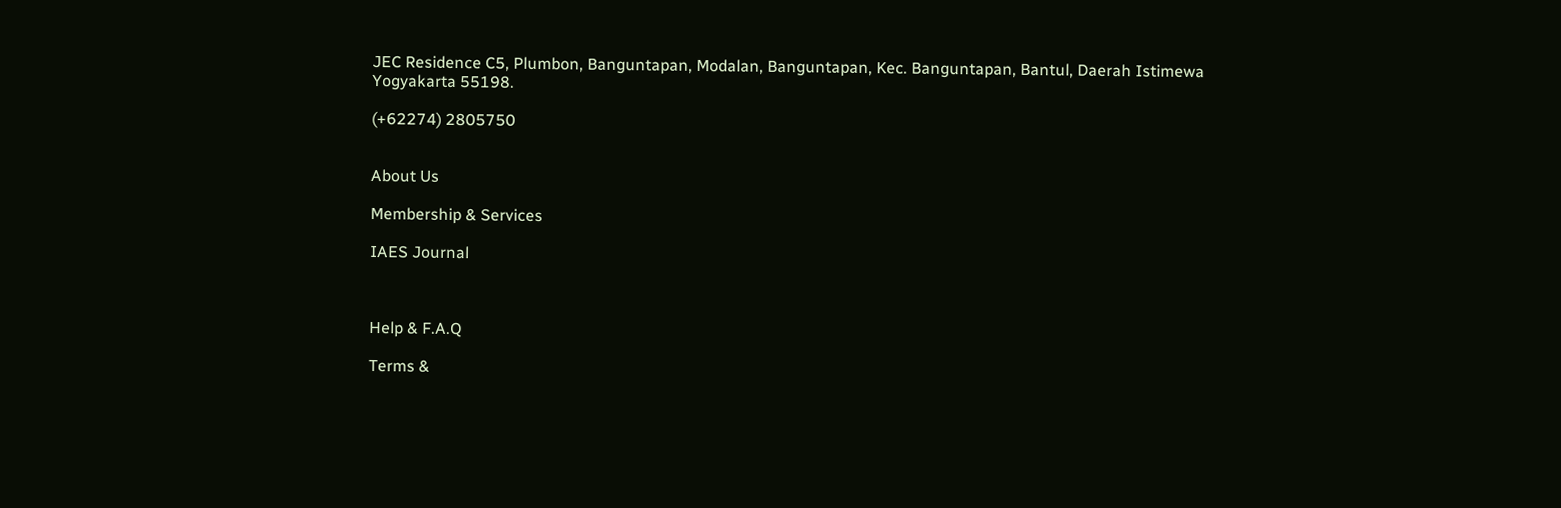JEC Residence C5, Plumbon, Banguntapan, Modalan, Banguntapan, Kec. Banguntapan, Bantul, Daerah Istimewa Yogyakarta 55198.

(+62274) 2805750


About Us

Membership & Services

IAES Journal



Help & F.A.Q

Terms &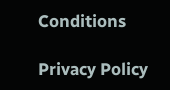Conditions

Privacy Policy